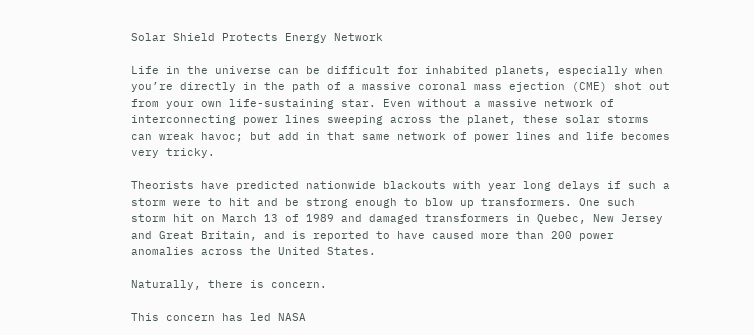Solar Shield Protects Energy Network

Life in the universe can be difficult for inhabited planets, especially when you’re directly in the path of a massive coronal mass ejection (CME) shot out from your own life-sustaining star. Even without a massive network of interconnecting power lines sweeping across the planet, these solar storms can wreak havoc; but add in that same network of power lines and life becomes very tricky.

Theorists have predicted nationwide blackouts with year long delays if such a storm were to hit and be strong enough to blow up transformers. One such storm hit on March 13 of 1989 and damaged transformers in Quebec, New Jersey and Great Britain, and is reported to have caused more than 200 power anomalies across the United States.

Naturally, there is concern.

This concern has led NASA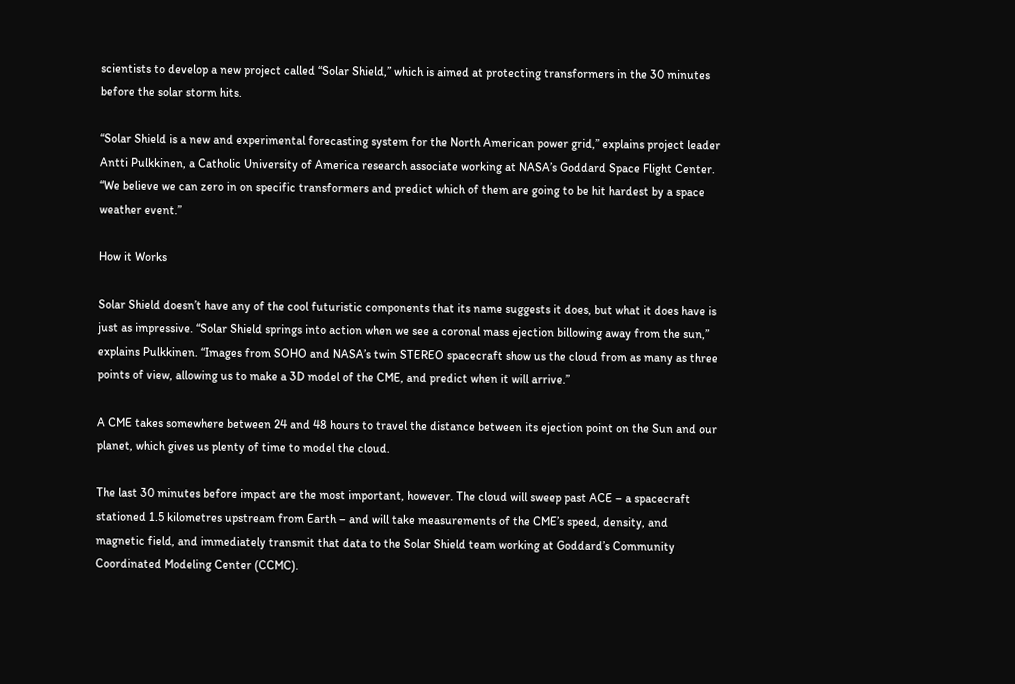scientists to develop a new project called “Solar Shield,” which is aimed at protecting transformers in the 30 minutes before the solar storm hits.

“Solar Shield is a new and experimental forecasting system for the North American power grid,” explains project leader Antti Pulkkinen, a Catholic University of America research associate working at NASA’s Goddard Space Flight Center. “We believe we can zero in on specific transformers and predict which of them are going to be hit hardest by a space weather event.”

How it Works

Solar Shield doesn’t have any of the cool futuristic components that its name suggests it does, but what it does have is just as impressive. “Solar Shield springs into action when we see a coronal mass ejection billowing away from the sun,” explains Pulkkinen. “Images from SOHO and NASA’s twin STEREO spacecraft show us the cloud from as many as three points of view, allowing us to make a 3D model of the CME, and predict when it will arrive.”

A CME takes somewhere between 24 and 48 hours to travel the distance between its ejection point on the Sun and our planet, which gives us plenty of time to model the cloud.

The last 30 minutes before impact are the most important, however. The cloud will sweep past ACE – a spacecraft stationed 1.5 kilometres upstream from Earth – and will take measurements of the CME’s speed, density, and magnetic field, and immediately transmit that data to the Solar Shield team working at Goddard’s Community Coordinated Modeling Center (CCMC).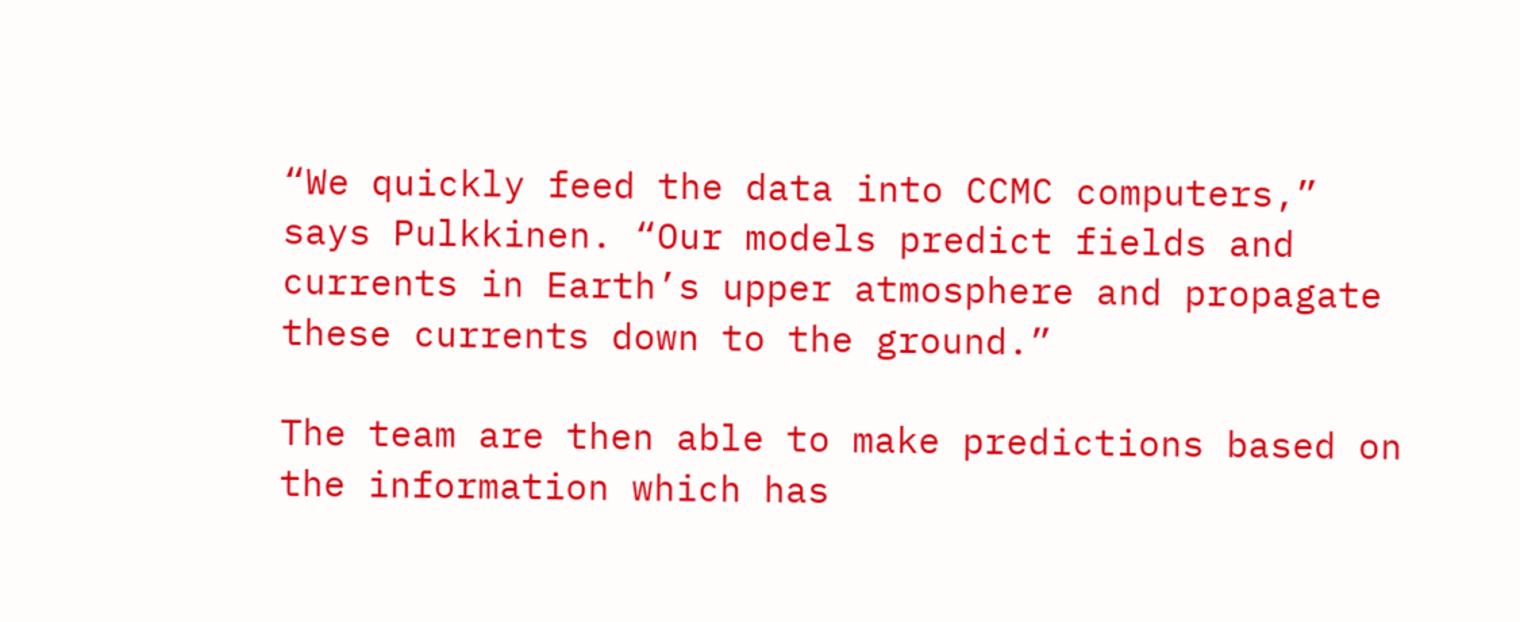“We quickly feed the data into CCMC computers,” says Pulkkinen. “Our models predict fields and currents in Earth’s upper atmosphere and propagate these currents down to the ground.”

The team are then able to make predictions based on the information which has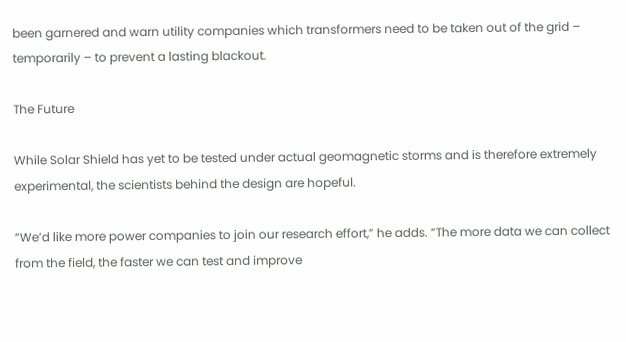been garnered and warn utility companies which transformers need to be taken out of the grid – temporarily – to prevent a lasting blackout.

The Future

While Solar Shield has yet to be tested under actual geomagnetic storms and is therefore extremely experimental, the scientists behind the design are hopeful.

“We’d like more power companies to join our research effort,” he adds. “The more data we can collect from the field, the faster we can test and improve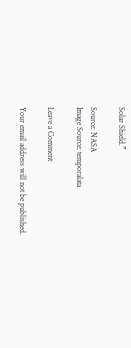Solar Shield.”

Source: NASA
Image Source: temporalata

Leave a Comment

Your email address will not be published.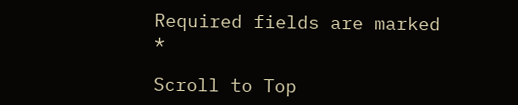Required fields are marked *

Scroll to Top